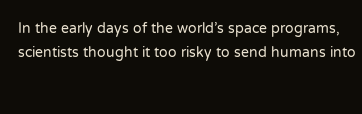In the early days of the world’s space programs, scientists thought it too risky to send humans into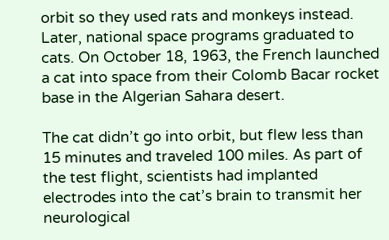orbit so they used rats and monkeys instead. Later, national space programs graduated to cats. On October 18, 1963, the French launched a cat into space from their Colomb Bacar rocket base in the Algerian Sahara desert.

The cat didn’t go into orbit, but flew less than 15 minutes and traveled 100 miles. As part of the test flight, scientists had implanted electrodes into the cat’s brain to transmit her neurological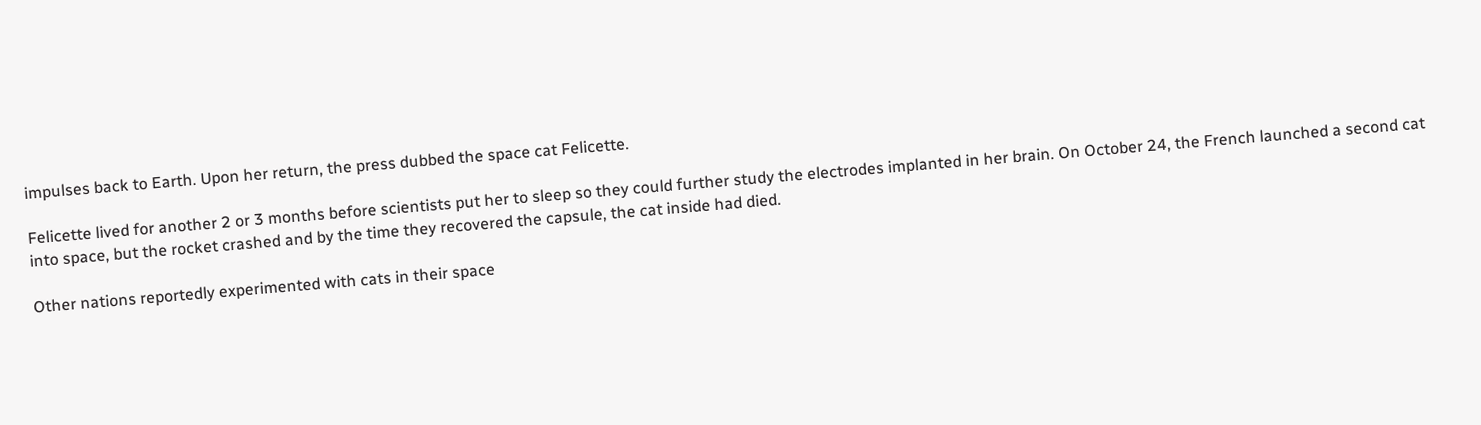impulses back to Earth. Upon her return, the press dubbed the space cat Felicette.

Felicette lived for another 2 or 3 months before scientists put her to sleep so they could further study the electrodes implanted in her brain. On October 24, the French launched a second cat into space, but the rocket crashed and by the time they recovered the capsule, the cat inside had died.

Other nations reportedly experimented with cats in their space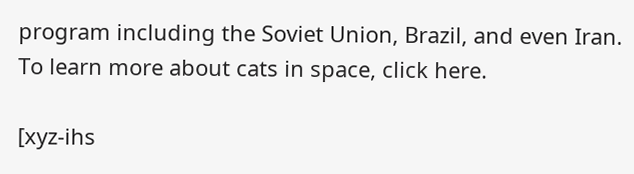program including the Soviet Union, Brazil, and even Iran. To learn more about cats in space, click here.

[xyz-ihs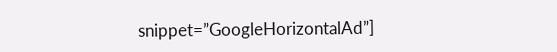snippet=”GoogleHorizontalAd”]